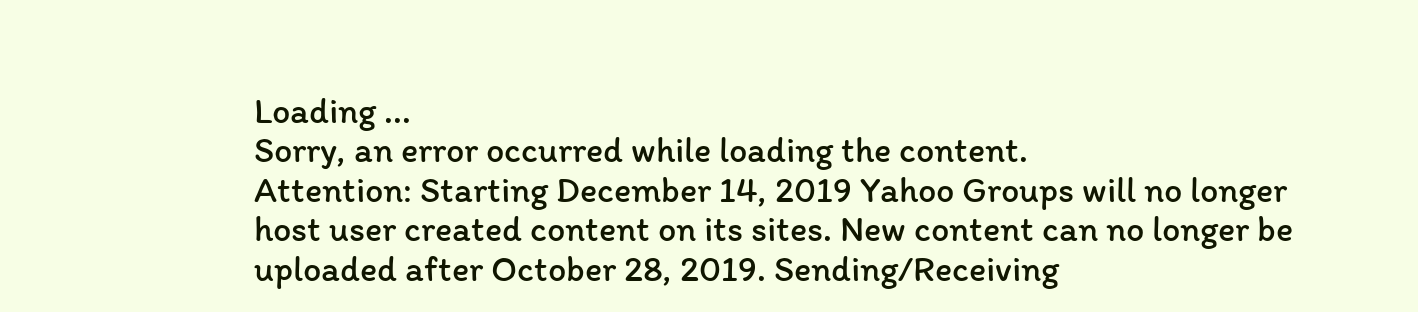Loading ...
Sorry, an error occurred while loading the content.
Attention: Starting December 14, 2019 Yahoo Groups will no longer host user created content on its sites. New content can no longer be uploaded after October 28, 2019. Sending/Receiving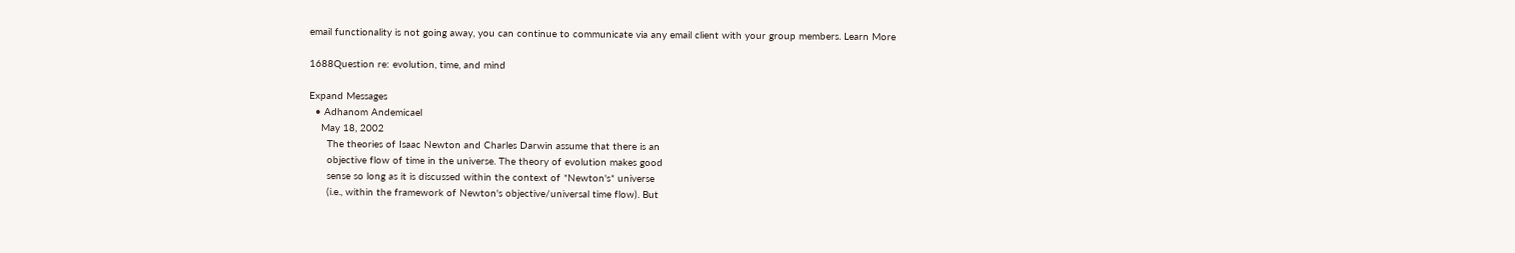email functionality is not going away, you can continue to communicate via any email client with your group members. Learn More

1688Question re: evolution, time, and mind

Expand Messages
  • Adhanom Andemicael
    May 18, 2002
      The theories of Isaac Newton and Charles Darwin assume that there is an
      objective flow of time in the universe. The theory of evolution makes good
      sense so long as it is discussed within the context of *Newton's* universe
      (i.e., within the framework of Newton's objective/universal time flow). But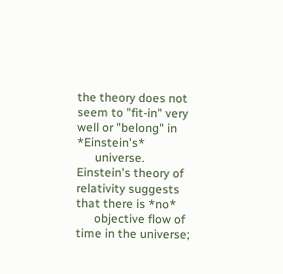the theory does not seem to "fit-in" very well or "belong" in *Einstein's*
      universe. Einstein's theory of relativity suggests that there is *no*
      objective flow of time in the universe;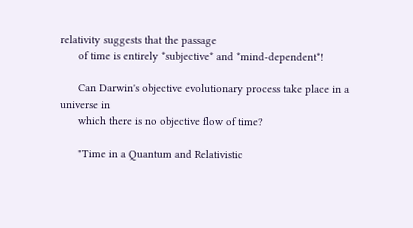relativity suggests that the passage
      of time is entirely *subjective* and *mind-dependent*!

      Can Darwin's objective evolutionary process take place in a universe in
      which there is no objective flow of time?

      "Time in a Quantum and Relativistic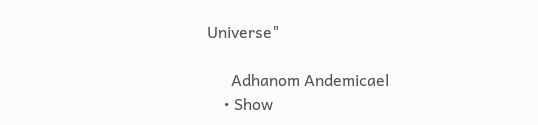Universe"

      Adhanom Andemicael
    • Show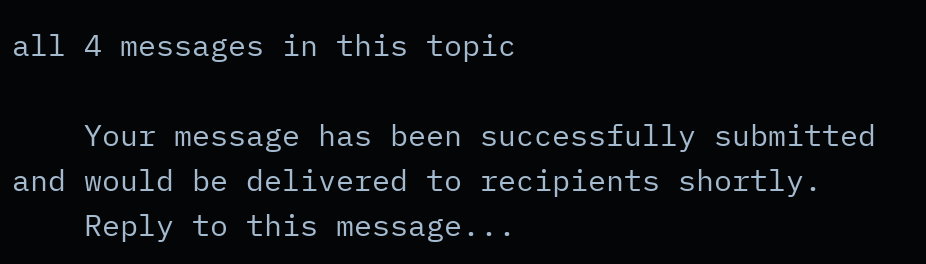all 4 messages in this topic

    Your message has been successfully submitted and would be delivered to recipients shortly.
    Reply to this message...